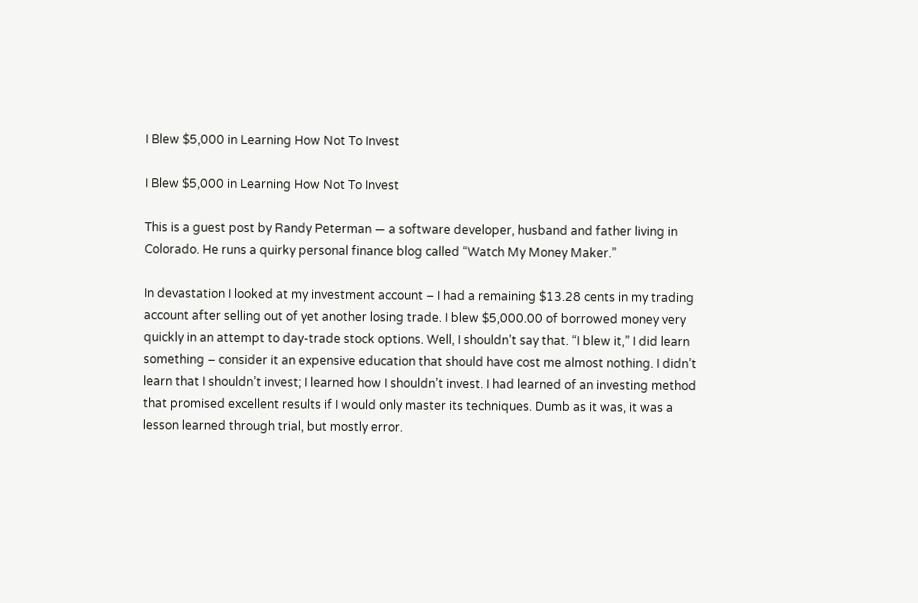I Blew $5,000 in Learning How Not To Invest

I Blew $5,000 in Learning How Not To Invest

This is a guest post by Randy Peterman — a software developer, husband and father living in Colorado. He runs a quirky personal finance blog called “Watch My Money Maker.”

In devastation I looked at my investment account – I had a remaining $13.28 cents in my trading account after selling out of yet another losing trade. I blew $5,000.00 of borrowed money very quickly in an attempt to day-trade stock options. Well, I shouldn’t say that. “I blew it,” I did learn something ‒ consider it an expensive education that should have cost me almost nothing. I didn’t learn that I shouldn’t invest; I learned how I shouldn’t invest. I had learned of an investing method that promised excellent results if I would only master its techniques. Dumb as it was, it was a lesson learned through trial, but mostly error.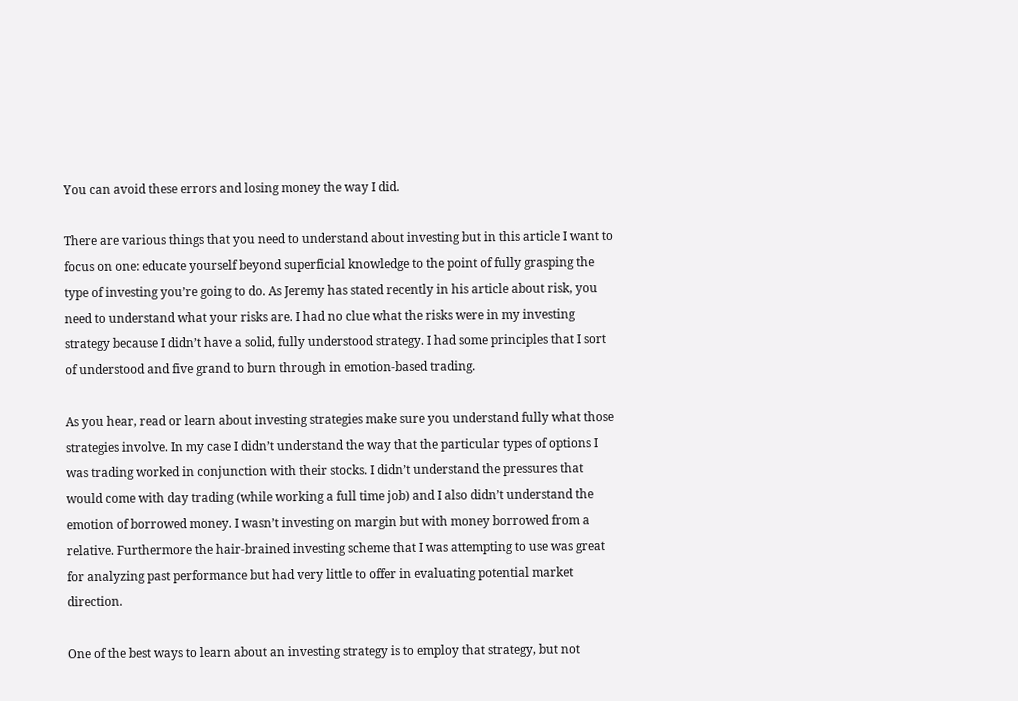You can avoid these errors and losing money the way I did.

There are various things that you need to understand about investing but in this article I want to focus on one: educate yourself beyond superficial knowledge to the point of fully grasping the type of investing you’re going to do. As Jeremy has stated recently in his article about risk, you need to understand what your risks are. I had no clue what the risks were in my investing strategy because I didn’t have a solid, fully understood strategy. I had some principles that I sort of understood and five grand to burn through in emotion-based trading.

As you hear, read or learn about investing strategies make sure you understand fully what those strategies involve. In my case I didn’t understand the way that the particular types of options I was trading worked in conjunction with their stocks. I didn’t understand the pressures that would come with day trading (while working a full time job) and I also didn’t understand the emotion of borrowed money. I wasn’t investing on margin but with money borrowed from a relative. Furthermore the hair-brained investing scheme that I was attempting to use was great for analyzing past performance but had very little to offer in evaluating potential market direction.

One of the best ways to learn about an investing strategy is to employ that strategy, but not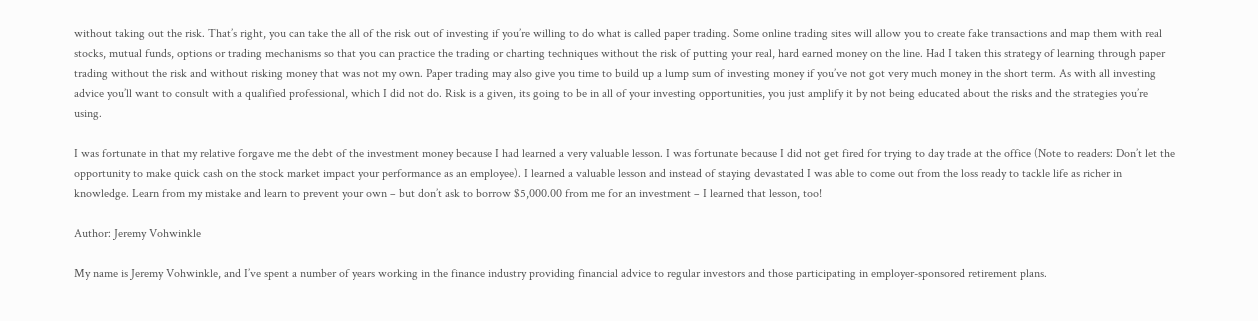without taking out the risk. That’s right, you can take the all of the risk out of investing if you’re willing to do what is called paper trading. Some online trading sites will allow you to create fake transactions and map them with real stocks, mutual funds, options or trading mechanisms so that you can practice the trading or charting techniques without the risk of putting your real, hard earned money on the line. Had I taken this strategy of learning through paper trading without the risk and without risking money that was not my own. Paper trading may also give you time to build up a lump sum of investing money if you’ve not got very much money in the short term. As with all investing advice you’ll want to consult with a qualified professional, which I did not do. Risk is a given, its going to be in all of your investing opportunities, you just amplify it by not being educated about the risks and the strategies you’re using.

I was fortunate in that my relative forgave me the debt of the investment money because I had learned a very valuable lesson. I was fortunate because I did not get fired for trying to day trade at the office (Note to readers: Don’t let the opportunity to make quick cash on the stock market impact your performance as an employee). I learned a valuable lesson and instead of staying devastated I was able to come out from the loss ready to tackle life as richer in knowledge. Learn from my mistake and learn to prevent your own ‒ but don’t ask to borrow $5,000.00 from me for an investment ‒ I learned that lesson, too!

Author: Jeremy Vohwinkle

My name is Jeremy Vohwinkle, and I’ve spent a number of years working in the finance industry providing financial advice to regular investors and those participating in employer-sponsored retirement plans.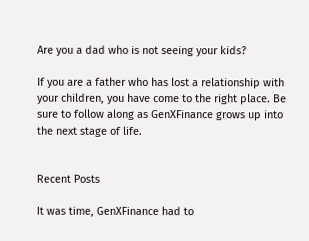Are you a dad who is not seeing your kids?

If you are a father who has lost a relationship with your children, you have come to the right place. Be sure to follow along as GenXFinance grows up into the next stage of life.


Recent Posts

It was time, GenXFinance had to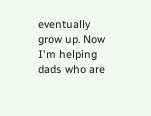eventually grow up. Now I'm helping dads who are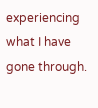experiencing what I have gone through.